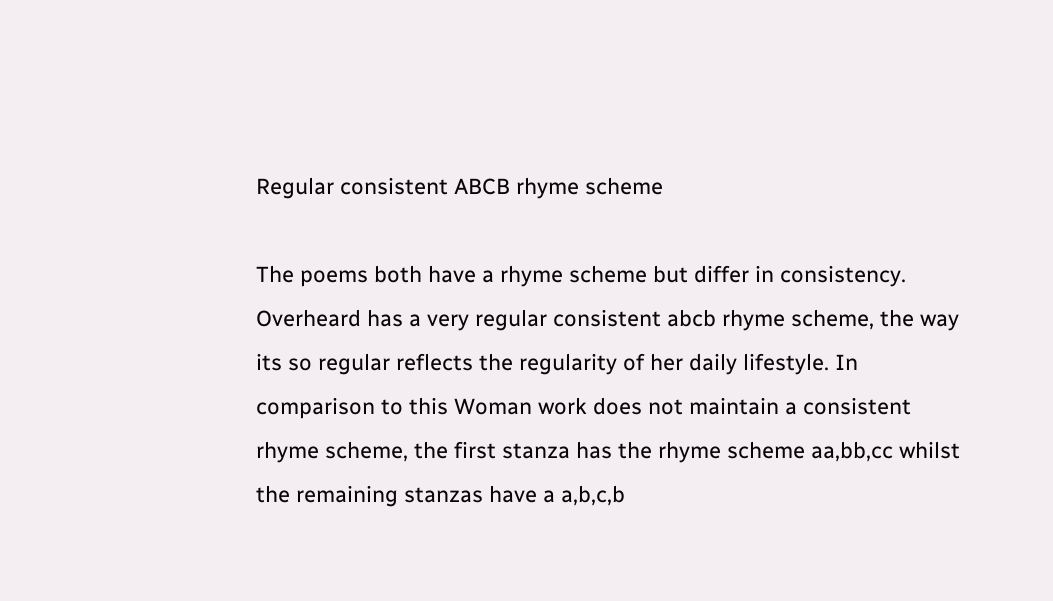Regular consistent ABCB rhyme scheme

The poems both have a rhyme scheme but differ in consistency. Overheard has a very regular consistent abcb rhyme scheme, the way its so regular reflects the regularity of her daily lifestyle. In comparison to this Woman work does not maintain a consistent rhyme scheme, the first stanza has the rhyme scheme aa,bb,cc whilst the remaining stanzas have a a,b,c,b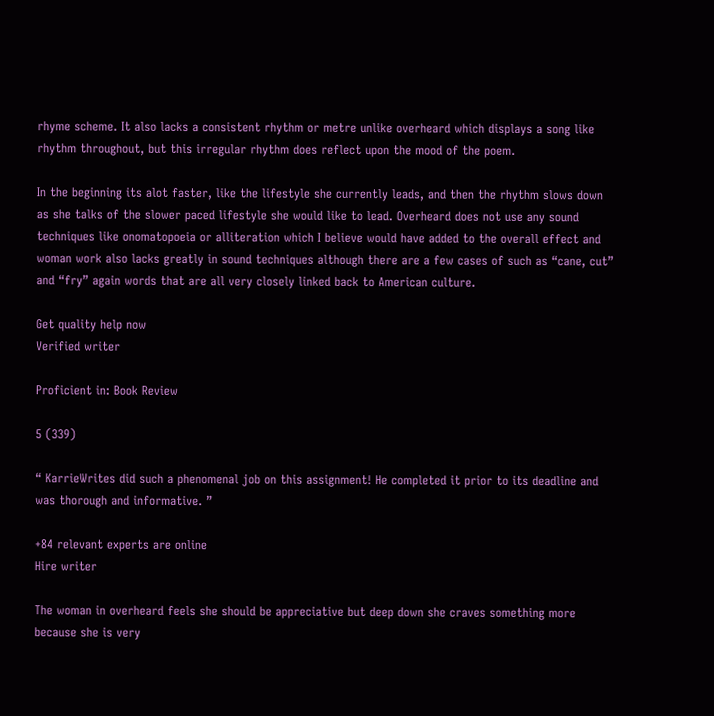rhyme scheme. It also lacks a consistent rhythm or metre unlike overheard which displays a song like rhythm throughout, but this irregular rhythm does reflect upon the mood of the poem.

In the beginning its alot faster, like the lifestyle she currently leads, and then the rhythm slows down as she talks of the slower paced lifestyle she would like to lead. Overheard does not use any sound techniques like onomatopoeia or alliteration which I believe would have added to the overall effect and woman work also lacks greatly in sound techniques although there are a few cases of such as “cane, cut” and “fry” again words that are all very closely linked back to American culture.

Get quality help now
Verified writer

Proficient in: Book Review

5 (339)

“ KarrieWrites did such a phenomenal job on this assignment! He completed it prior to its deadline and was thorough and informative. ”

+84 relevant experts are online
Hire writer

The woman in overheard feels she should be appreciative but deep down she craves something more because she is very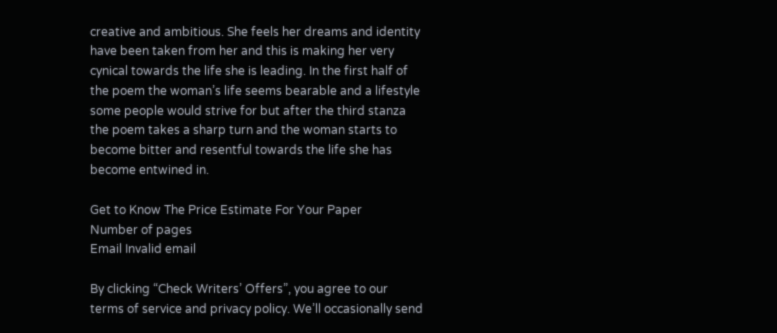creative and ambitious. She feels her dreams and identity have been taken from her and this is making her very cynical towards the life she is leading. In the first half of the poem the woman’s life seems bearable and a lifestyle some people would strive for but after the third stanza the poem takes a sharp turn and the woman starts to become bitter and resentful towards the life she has become entwined in.

Get to Know The Price Estimate For Your Paper
Number of pages
Email Invalid email

By clicking “Check Writers’ Offers”, you agree to our terms of service and privacy policy. We’ll occasionally send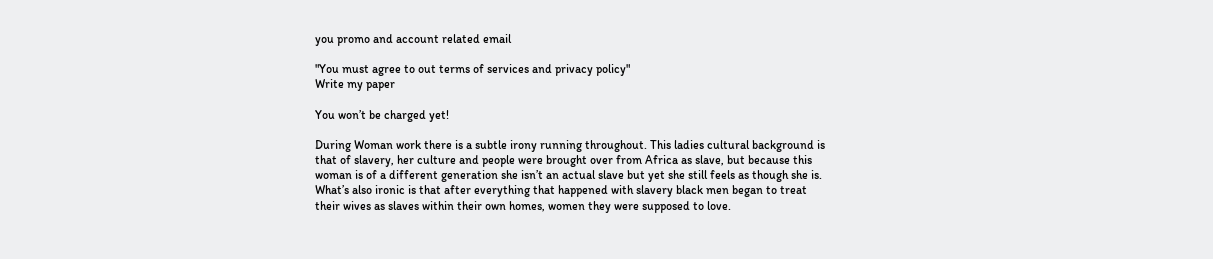you promo and account related email

"You must agree to out terms of services and privacy policy"
Write my paper

You won’t be charged yet!

During Woman work there is a subtle irony running throughout. This ladies cultural background is that of slavery, her culture and people were brought over from Africa as slave, but because this woman is of a different generation she isn’t an actual slave but yet she still feels as though she is. What’s also ironic is that after everything that happened with slavery black men began to treat their wives as slaves within their own homes, women they were supposed to love.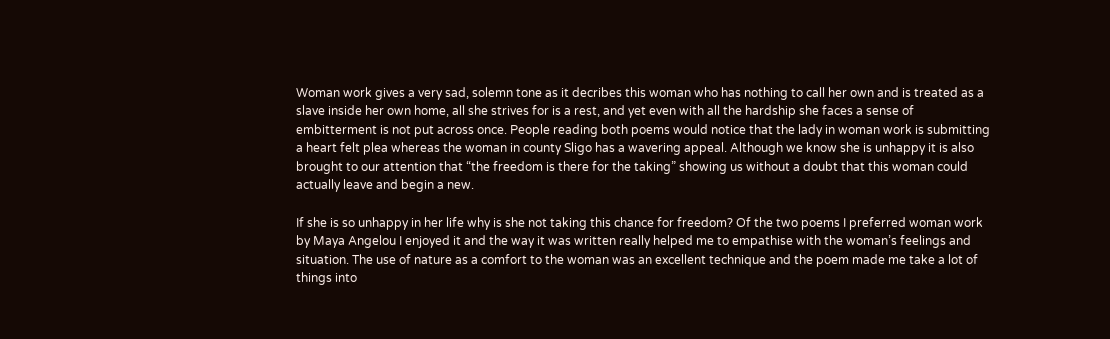Woman work gives a very sad, solemn tone as it decribes this woman who has nothing to call her own and is treated as a slave inside her own home, all she strives for is a rest, and yet even with all the hardship she faces a sense of embitterment is not put across once. People reading both poems would notice that the lady in woman work is submitting a heart felt plea whereas the woman in county Sligo has a wavering appeal. Although we know she is unhappy it is also brought to our attention that “the freedom is there for the taking” showing us without a doubt that this woman could actually leave and begin a new.

If she is so unhappy in her life why is she not taking this chance for freedom? Of the two poems I preferred woman work by Maya Angelou I enjoyed it and the way it was written really helped me to empathise with the woman’s feelings and situation. The use of nature as a comfort to the woman was an excellent technique and the poem made me take a lot of things into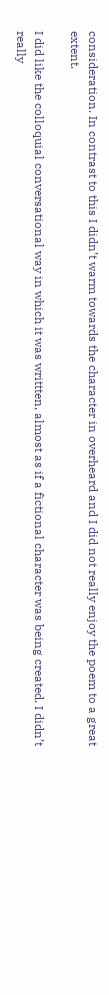consideration. In contrast to this I didn’t warm towards the character in overheard and I did not really enjoy the poem to a great extent.

I did like the colloquial conversational way in which it was writtten, almost as if a fictional character was being created. I didn’t really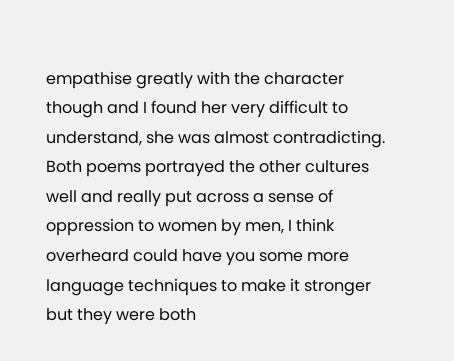empathise greatly with the character though and I found her very difficult to understand, she was almost contradicting. Both poems portrayed the other cultures well and really put across a sense of oppression to women by men, I think overheard could have you some more language techniques to make it stronger but they were both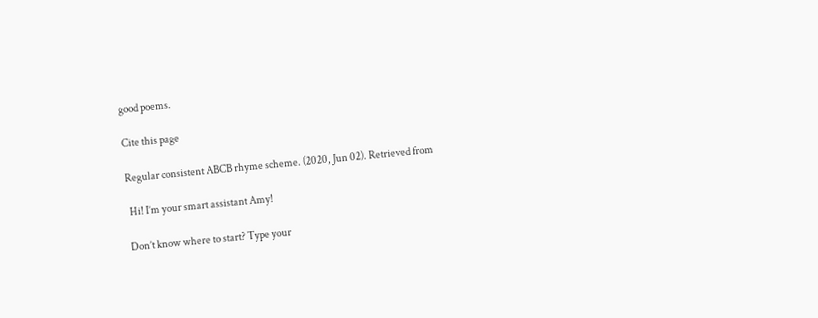good poems.

Cite this page

Regular consistent ABCB rhyme scheme. (2020, Jun 02). Retrieved from

 Hi! I’m your smart assistant Amy!

Don’t know where to start? Type your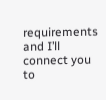requirements and I’ll connect you to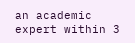an academic expert within 3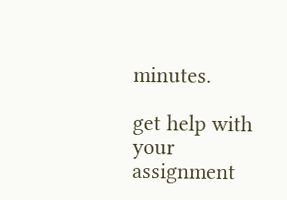minutes.

get help with your assignment